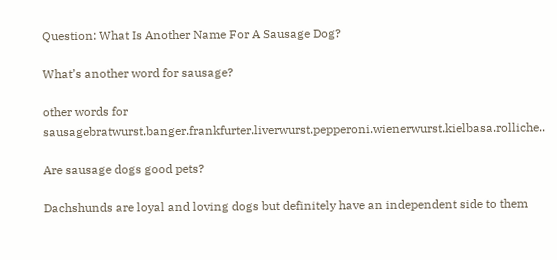Question: What Is Another Name For A Sausage Dog?

What’s another word for sausage?

other words for sausagebratwurst.banger.frankfurter.liverwurst.pepperoni.wienerwurst.kielbasa.rolliche..

Are sausage dogs good pets?

Dachshunds are loyal and loving dogs but definitely have an independent side to them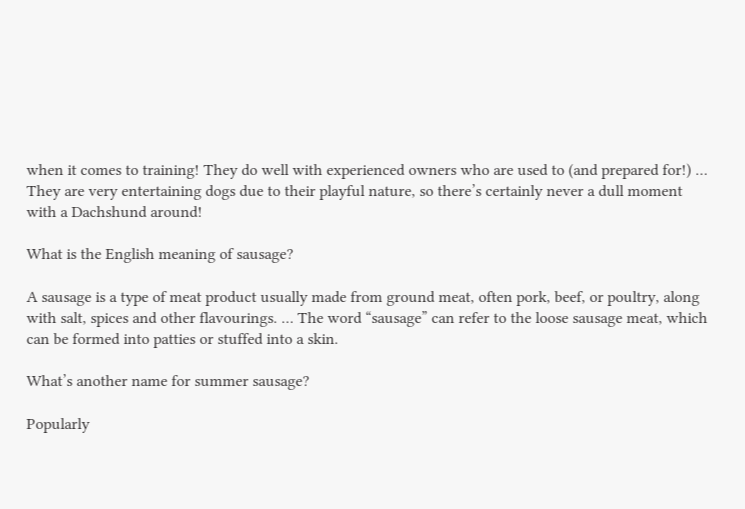when it comes to training! They do well with experienced owners who are used to (and prepared for!) … They are very entertaining dogs due to their playful nature, so there’s certainly never a dull moment with a Dachshund around!

What is the English meaning of sausage?

A sausage is a type of meat product usually made from ground meat, often pork, beef, or poultry, along with salt, spices and other flavourings. … The word “sausage” can refer to the loose sausage meat, which can be formed into patties or stuffed into a skin.

What’s another name for summer sausage?

Popularly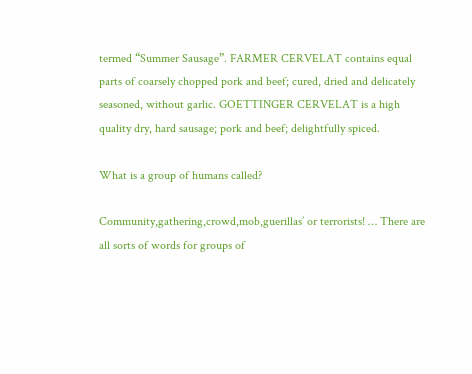termed “Summer Sausage”. FARMER CERVELAT contains equal parts of coarsely chopped pork and beef; cured, dried and delicately seasoned, without garlic. GOETTINGER CERVELAT is a high quality dry, hard sausage; pork and beef; delightfully spiced.

What is a group of humans called?

Community,gathering,crowd,mob,guerillas’ or terrorists! … There are all sorts of words for groups of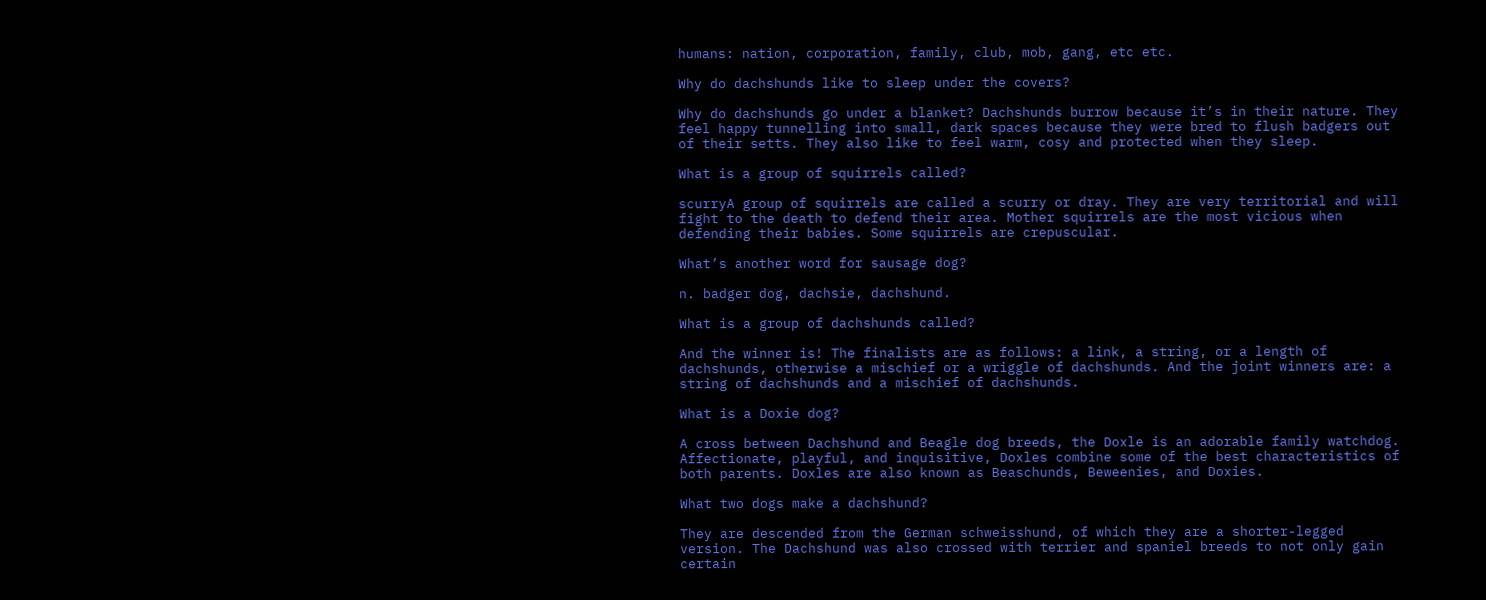humans: nation, corporation, family, club, mob, gang, etc etc.

Why do dachshunds like to sleep under the covers?

Why do dachshunds go under a blanket? Dachshunds burrow because it’s in their nature. They feel happy tunnelling into small, dark spaces because they were bred to flush badgers out of their setts. They also like to feel warm, cosy and protected when they sleep.

What is a group of squirrels called?

scurryA group of squirrels are called a scurry or dray. They are very territorial and will fight to the death to defend their area. Mother squirrels are the most vicious when defending their babies. Some squirrels are crepuscular.

What’s another word for sausage dog?

n. badger dog, dachsie, dachshund.

What is a group of dachshunds called?

And the winner is! The finalists are as follows: a link, a string, or a length of dachshunds, otherwise a mischief or a wriggle of dachshunds. And the joint winners are: a string of dachshunds and a mischief of dachshunds.

What is a Doxie dog?

A cross between Dachshund and Beagle dog breeds, the Doxle is an adorable family watchdog. Affectionate, playful, and inquisitive, Doxles combine some of the best characteristics of both parents. Doxles are also known as Beaschunds, Beweenies, and Doxies.

What two dogs make a dachshund?

They are descended from the German schweisshund, of which they are a shorter-legged version. The Dachshund was also crossed with terrier and spaniel breeds to not only gain certain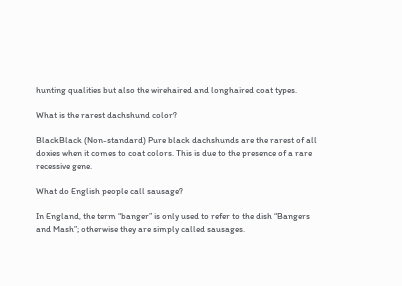hunting qualities but also the wirehaired and longhaired coat types.

What is the rarest dachshund color?

BlackBlack (Non-standard) Pure black dachshunds are the rarest of all doxies when it comes to coat colors. This is due to the presence of a rare recessive gene.

What do English people call sausage?

In England, the term “banger” is only used to refer to the dish “Bangers and Mash”; otherwise they are simply called sausages.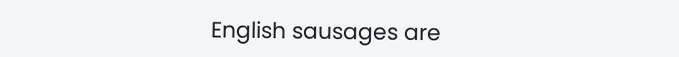English sausages are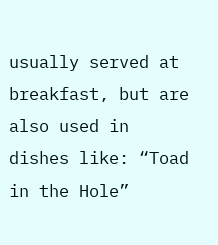usually served at breakfast, but are also used in dishes like: “Toad in the Hole”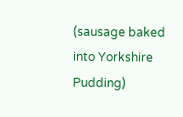(sausage baked into Yorkshire Pudding)